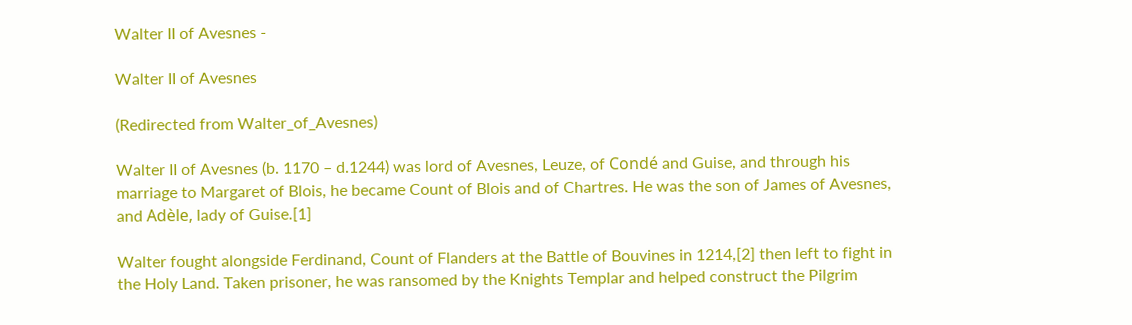Walter II of Avesnes -

Walter II of Avesnes

(Redirected from Walter_of_Avesnes)

Walter II of Avesnes (b. 1170 – d.1244) was lord of Avesnes, Leuze, of Condé and Guise, and through his marriage to Margaret of Blois, he became Count of Blois and of Chartres. He was the son of James of Avesnes, and Adèle, lady of Guise.[1]

Walter fought alongside Ferdinand, Count of Flanders at the Battle of Bouvines in 1214,[2] then left to fight in the Holy Land. Taken prisoner, he was ransomed by the Knights Templar and helped construct the Pilgrim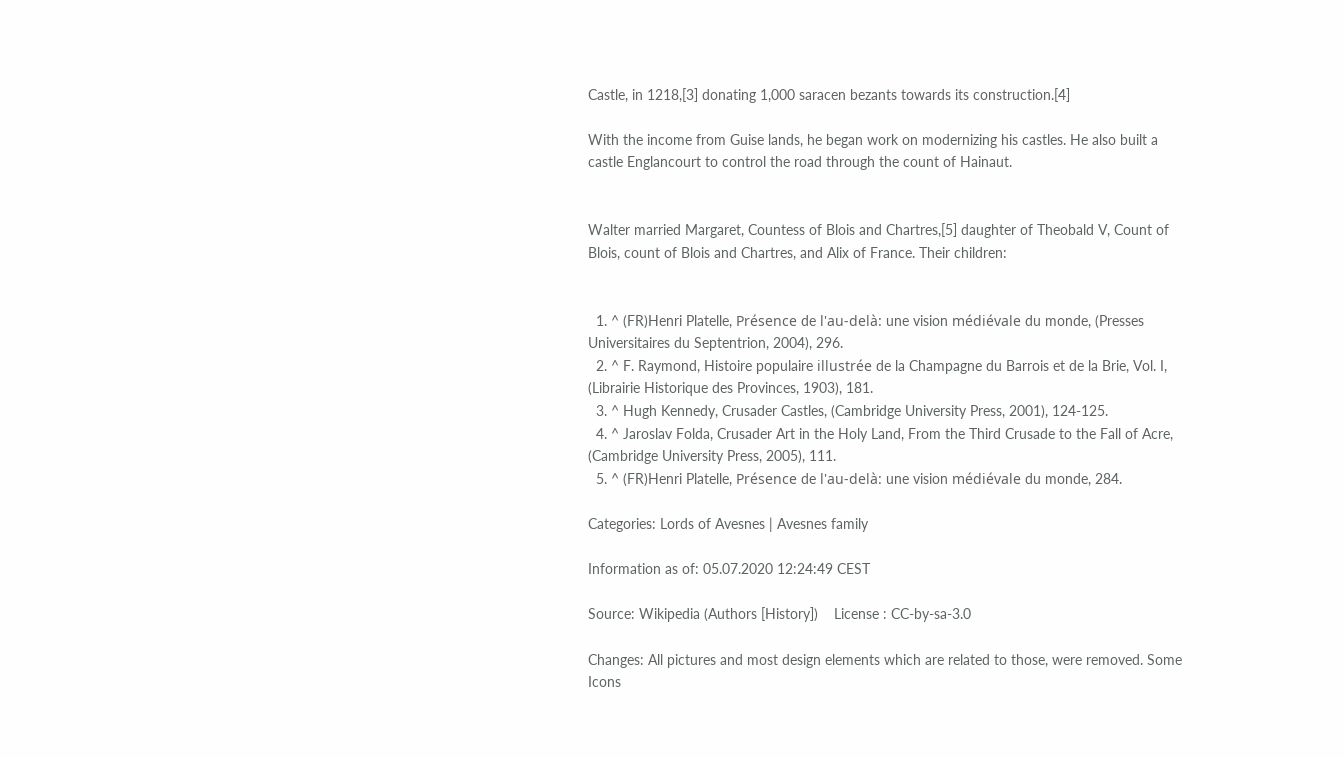Castle, in 1218,[3] donating 1,000 saracen bezants towards its construction.[4]

With the income from Guise lands, he began work on modernizing his castles. He also built a castle Englancourt to control the road through the count of Hainaut.


Walter married Margaret, Countess of Blois and Chartres,[5] daughter of Theobald V, Count of Blois, count of Blois and Chartres, and Alix of France. Their children:


  1. ^ (FR)Henri Platelle, Présence de l'au-delà: une vision médiévale du monde, (Presses Universitaires du Septentrion, 2004), 296.
  2. ^ F. Raymond, Histoire populaire illustrée de la Champagne du Barrois et de la Brie, Vol. I, (Librairie Historique des Provinces, 1903), 181.
  3. ^ Hugh Kennedy, Crusader Castles, (Cambridge University Press, 2001), 124-125.
  4. ^ Jaroslav Folda, Crusader Art in the Holy Land, From the Third Crusade to the Fall of Acre, (Cambridge University Press, 2005), 111.
  5. ^ (FR)Henri Platelle, Présence de l'au-delà: une vision médiévale du monde, 284.

Categories: Lords of Avesnes | Avesnes family

Information as of: 05.07.2020 12:24:49 CEST

Source: Wikipedia (Authors [History])    License : CC-by-sa-3.0

Changes: All pictures and most design elements which are related to those, were removed. Some Icons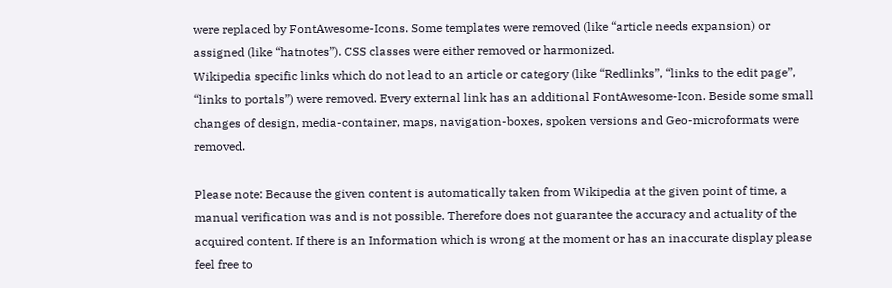were replaced by FontAwesome-Icons. Some templates were removed (like “article needs expansion) or assigned (like “hatnotes”). CSS classes were either removed or harmonized.
Wikipedia specific links which do not lead to an article or category (like “Redlinks”, “links to the edit page”, “links to portals”) were removed. Every external link has an additional FontAwesome-Icon. Beside some small changes of design, media-container, maps, navigation-boxes, spoken versions and Geo-microformats were removed.

Please note: Because the given content is automatically taken from Wikipedia at the given point of time, a manual verification was and is not possible. Therefore does not guarantee the accuracy and actuality of the acquired content. If there is an Information which is wrong at the moment or has an inaccurate display please feel free to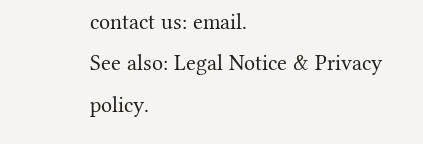contact us: email.
See also: Legal Notice & Privacy policy.